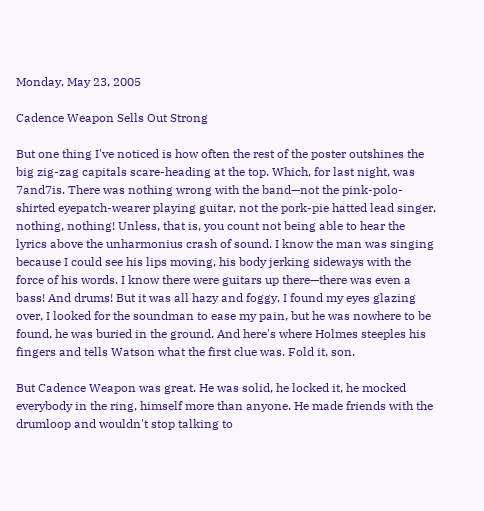Monday, May 23, 2005

Cadence Weapon Sells Out Strong

But one thing I've noticed is how often the rest of the poster outshines the big zig-zag capitals scare-heading at the top. Which, for last night, was 7and7is. There was nothing wrong with the band—not the pink-polo-shirted eyepatch-wearer playing guitar, not the pork-pie hatted lead singer, nothing, nothing! Unless, that is, you count not being able to hear the lyrics above the unharmonius crash of sound. I know the man was singing because I could see his lips moving, his body jerking sideways with the force of his words. I know there were guitars up there—there was even a bass! And drums! But it was all hazy and foggy, I found my eyes glazing over, I looked for the soundman to ease my pain, but he was nowhere to be found, he was buried in the ground. And here's where Holmes steeples his fingers and tells Watson what the first clue was. Fold it, son.

But Cadence Weapon was great. He was solid, he locked it, he mocked everybody in the ring, himself more than anyone. He made friends with the drumloop and wouldn't stop talking to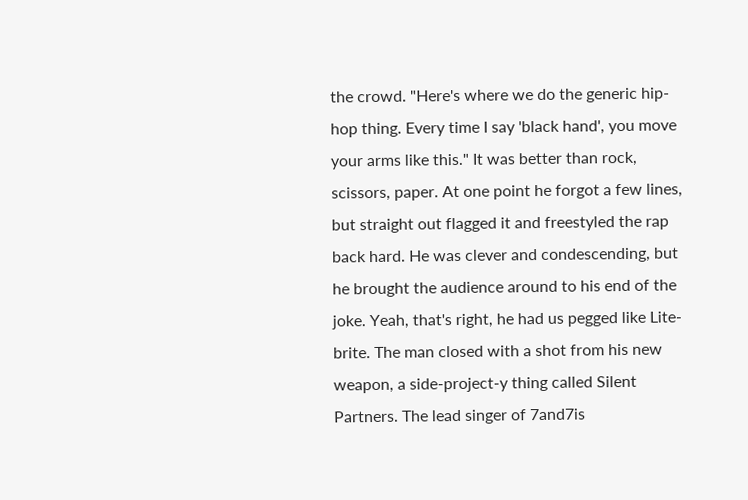the crowd. "Here's where we do the generic hip-hop thing. Every time I say 'black hand', you move your arms like this." It was better than rock, scissors, paper. At one point he forgot a few lines, but straight out flagged it and freestyled the rap back hard. He was clever and condescending, but he brought the audience around to his end of the joke. Yeah, that's right, he had us pegged like Lite-brite. The man closed with a shot from his new weapon, a side-project-y thing called Silent Partners. The lead singer of 7and7is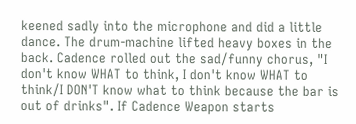keened sadly into the microphone and did a little dance. The drum-machine lifted heavy boxes in the back. Cadence rolled out the sad/funny chorus, "I don't know WHAT to think, I don't know WHAT to think/I DON'T know what to think because the bar is out of drinks". If Cadence Weapon starts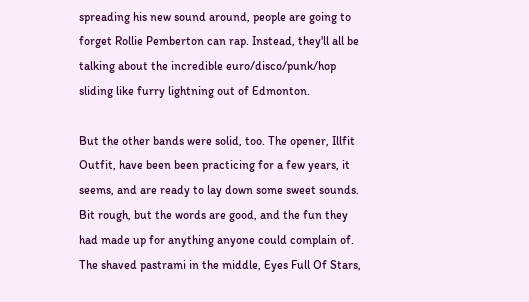spreading his new sound around, people are going to forget Rollie Pemberton can rap. Instead, they'll all be talking about the incredible euro/disco/punk/hop sliding like furry lightning out of Edmonton.

But the other bands were solid, too. The opener, Illfit Outfit, have been been practicing for a few years, it seems, and are ready to lay down some sweet sounds. Bit rough, but the words are good, and the fun they had made up for anything anyone could complain of. The shaved pastrami in the middle, Eyes Full Of Stars,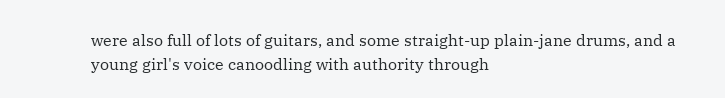were also full of lots of guitars, and some straight-up plain-jane drums, and a young girl's voice canoodling with authority through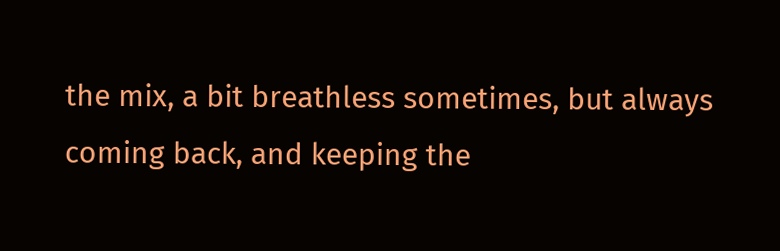the mix, a bit breathless sometimes, but always coming back, and keeping the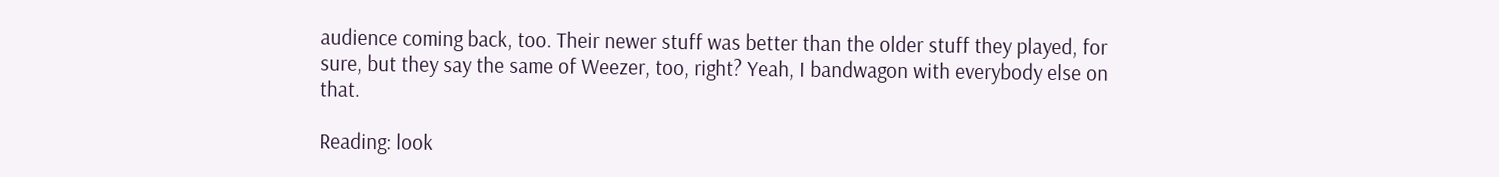audience coming back, too. Their newer stuff was better than the older stuff they played, for sure, but they say the same of Weezer, too, right? Yeah, I bandwagon with everybody else on that.

Reading: look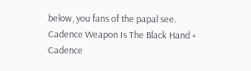below, you fans of the papal see.
Cadence Weapon Is The Black Hand + Cadence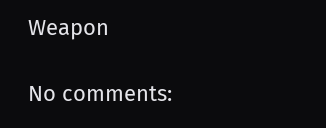Weapon

No comments: